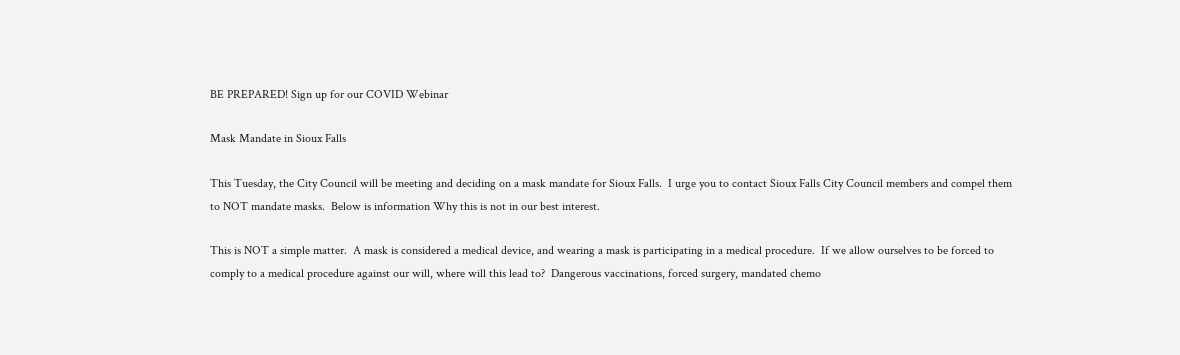BE PREPARED! Sign up for our COVID Webinar

Mask Mandate in Sioux Falls

This Tuesday, the City Council will be meeting and deciding on a mask mandate for Sioux Falls.  I urge you to contact Sioux Falls City Council members and compel them to NOT mandate masks.  Below is information Why this is not in our best interest.

This is NOT a simple matter.  A mask is considered a medical device, and wearing a mask is participating in a medical procedure.  If we allow ourselves to be forced to comply to a medical procedure against our will, where will this lead to?  Dangerous vaccinations, forced surgery, mandated chemo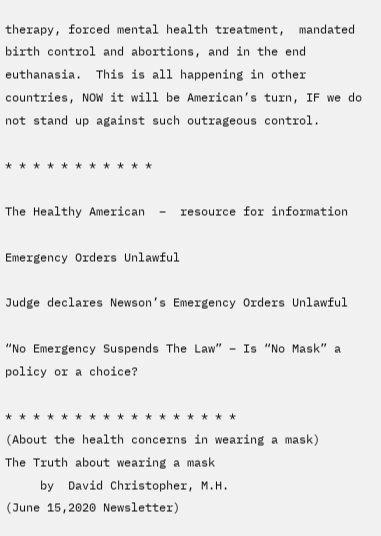therapy, forced mental health treatment,  mandated birth control and abortions, and in the end euthanasia.  This is all happening in other countries, NOW it will be American’s turn, IF we do not stand up against such outrageous control.

* * * * * * * * * * *

The Healthy American  –  resource for information

Emergency Orders Unlawful

Judge declares Newson’s Emergency Orders Unlawful

“No Emergency Suspends The Law” – Is “No Mask” a policy or a choice?

* * * * * * * * * * * * * * * * *
(About the health concerns in wearing a mask)
The Truth about wearing a mask
     by  David Christopher, M.H.
(June 15,2020 Newsletter)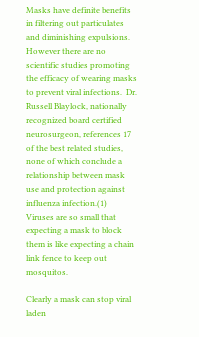Masks have definite benefits in filtering out particulates and diminishing expulsions.  However there are no scientific studies promoting the efficacy of wearing masks to prevent viral infections.  Dr. Russell Blaylock, nationally recognized board certified neurosurgeon, references 17 of the best related studies, none of which conclude a relationship between mask use and protection against influenza infection.(1)  Viruses are so small that expecting a mask to block them is like expecting a chain link fence to keep out mosquitos.

Clearly a mask can stop viral laden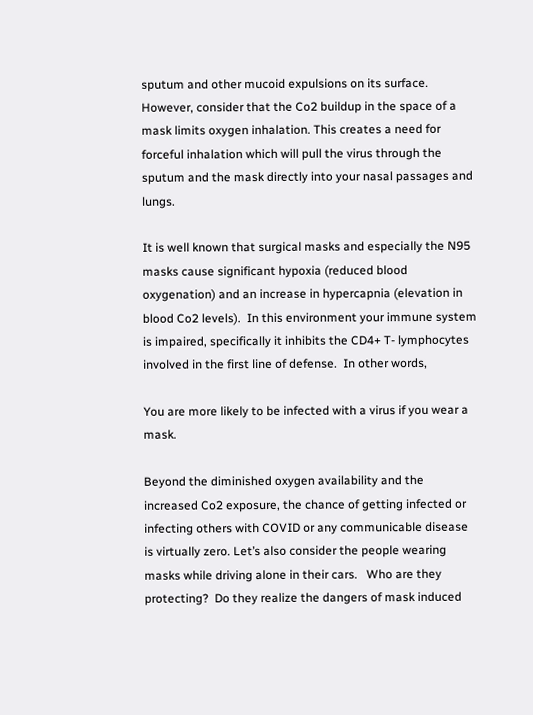sputum and other mucoid expulsions on its surface.  However, consider that the Co2 buildup in the space of a mask limits oxygen inhalation. This creates a need for forceful inhalation which will pull the virus through the sputum and the mask directly into your nasal passages and lungs.

It is well known that surgical masks and especially the N95 masks cause significant hypoxia (reduced blood oxygenation) and an increase in hypercapnia (elevation in blood Co2 levels).  In this environment your immune system is impaired, specifically it inhibits the CD4+ T- lymphocytes involved in the first line of defense.  In other words,

You are more likely to be infected with a virus if you wear a mask.

Beyond the diminished oxygen availability and the increased Co2 exposure, the chance of getting infected or infecting others with COVID or any communicable disease is virtually zero. Let’s also consider the people wearing masks while driving alone in their cars.   Who are they protecting?  Do they realize the dangers of mask induced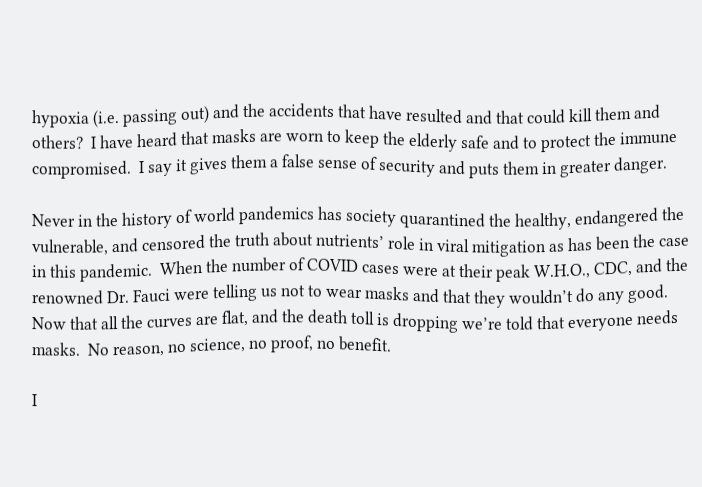hypoxia (i.e. passing out) and the accidents that have resulted and that could kill them and others?  I have heard that masks are worn to keep the elderly safe and to protect the immune compromised.  I say it gives them a false sense of security and puts them in greater danger.

Never in the history of world pandemics has society quarantined the healthy, endangered the vulnerable, and censored the truth about nutrients’ role in viral mitigation as has been the case in this pandemic.  When the number of COVID cases were at their peak W.H.O., CDC, and the renowned Dr. Fauci were telling us not to wear masks and that they wouldn’t do any good.  Now that all the curves are flat, and the death toll is dropping we’re told that everyone needs masks.  No reason, no science, no proof, no benefit.

I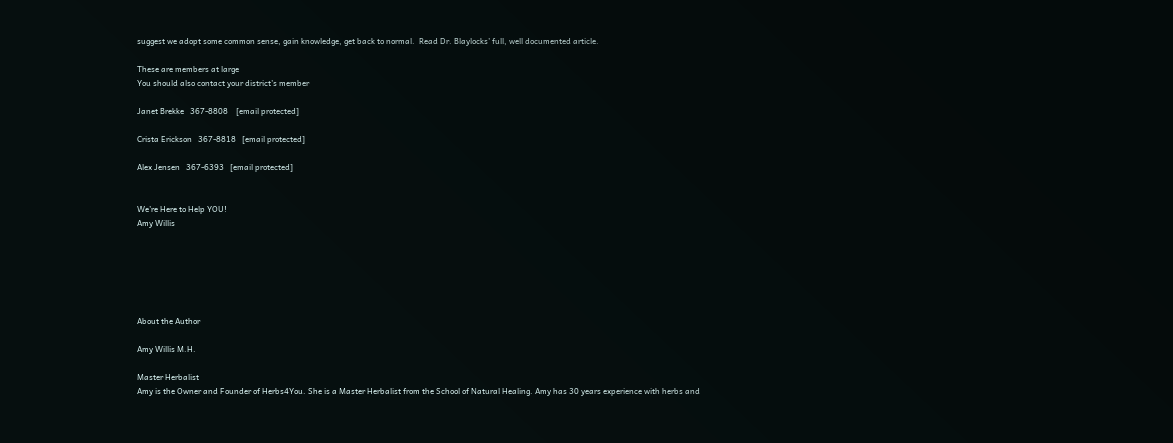suggest we adopt some common sense, gain knowledge, get back to normal.  Read Dr. Blaylocks’ full, well documented article.

These are members at large
You should also contact your district’s member

Janet Brekke   367-8808    [email protected]

Crista Erickson   367-8818   [email protected]

Alex Jensen   367-6393   [email protected]


We’re Here to Help YOU!
Amy Willis






About the Author

Amy Willis M.H.

Master Herbalist
Amy is the Owner and Founder of Herbs4You. She is a Master Herbalist from the School of Natural Healing. Amy has 30 years experience with herbs and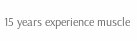15 years experience muscle